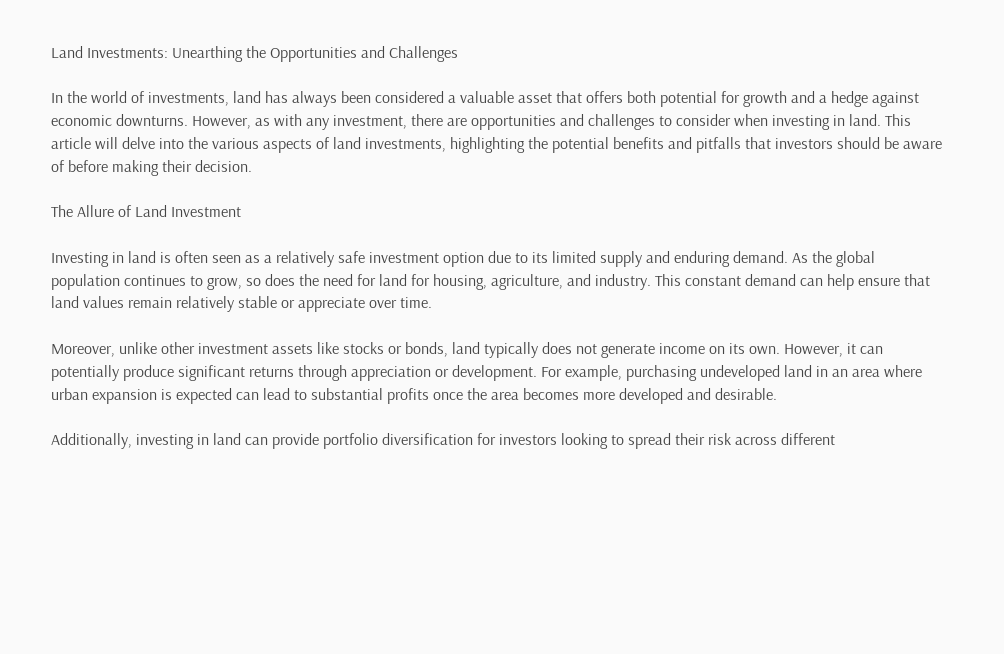Land Investments: Unearthing the Opportunities and Challenges

In the world of investments, land has always been considered a valuable asset that offers both potential for growth and a hedge against economic downturns. However, as with any investment, there are opportunities and challenges to consider when investing in land. This article will delve into the various aspects of land investments, highlighting the potential benefits and pitfalls that investors should be aware of before making their decision.

The Allure of Land Investment

Investing in land is often seen as a relatively safe investment option due to its limited supply and enduring demand. As the global population continues to grow, so does the need for land for housing, agriculture, and industry. This constant demand can help ensure that land values remain relatively stable or appreciate over time.

Moreover, unlike other investment assets like stocks or bonds, land typically does not generate income on its own. However, it can potentially produce significant returns through appreciation or development. For example, purchasing undeveloped land in an area where urban expansion is expected can lead to substantial profits once the area becomes more developed and desirable.

Additionally, investing in land can provide portfolio diversification for investors looking to spread their risk across different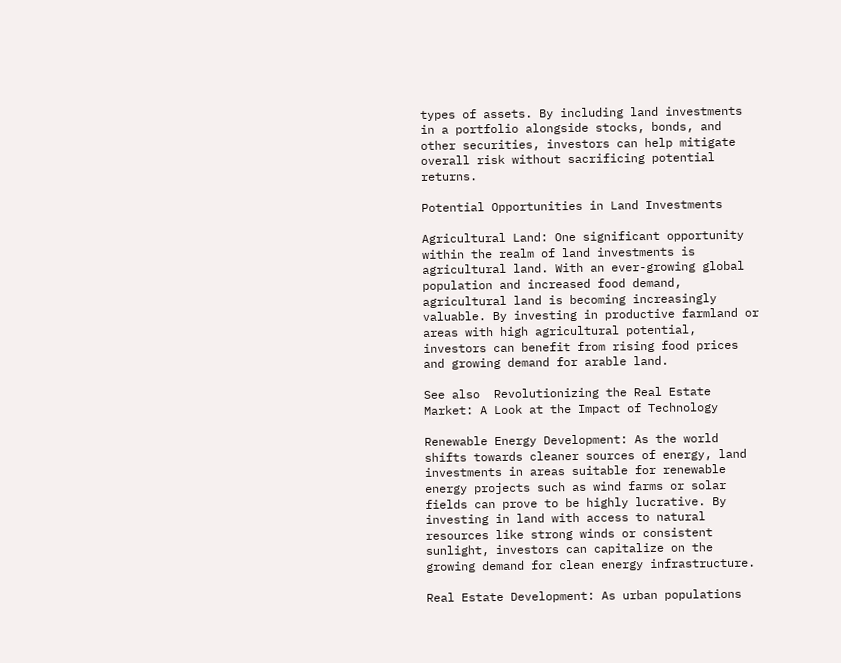types of assets. By including land investments in a portfolio alongside stocks, bonds, and other securities, investors can help mitigate overall risk without sacrificing potential returns.

Potential Opportunities in Land Investments

Agricultural Land: One significant opportunity within the realm of land investments is agricultural land. With an ever-growing global population and increased food demand, agricultural land is becoming increasingly valuable. By investing in productive farmland or areas with high agricultural potential, investors can benefit from rising food prices and growing demand for arable land.

See also  Revolutionizing the Real Estate Market: A Look at the Impact of Technology

Renewable Energy Development: As the world shifts towards cleaner sources of energy, land investments in areas suitable for renewable energy projects such as wind farms or solar fields can prove to be highly lucrative. By investing in land with access to natural resources like strong winds or consistent sunlight, investors can capitalize on the growing demand for clean energy infrastructure.

Real Estate Development: As urban populations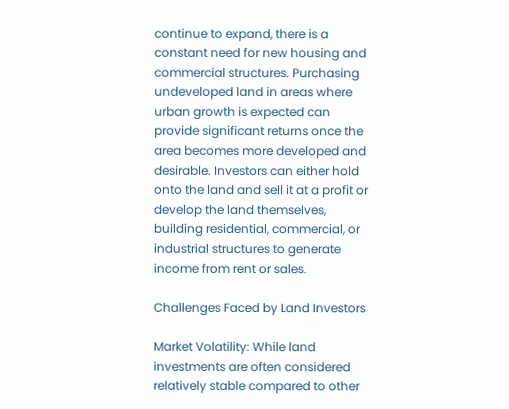continue to expand, there is a constant need for new housing and commercial structures. Purchasing undeveloped land in areas where urban growth is expected can provide significant returns once the area becomes more developed and desirable. Investors can either hold onto the land and sell it at a profit or develop the land themselves, building residential, commercial, or industrial structures to generate income from rent or sales.

Challenges Faced by Land Investors

Market Volatility: While land investments are often considered relatively stable compared to other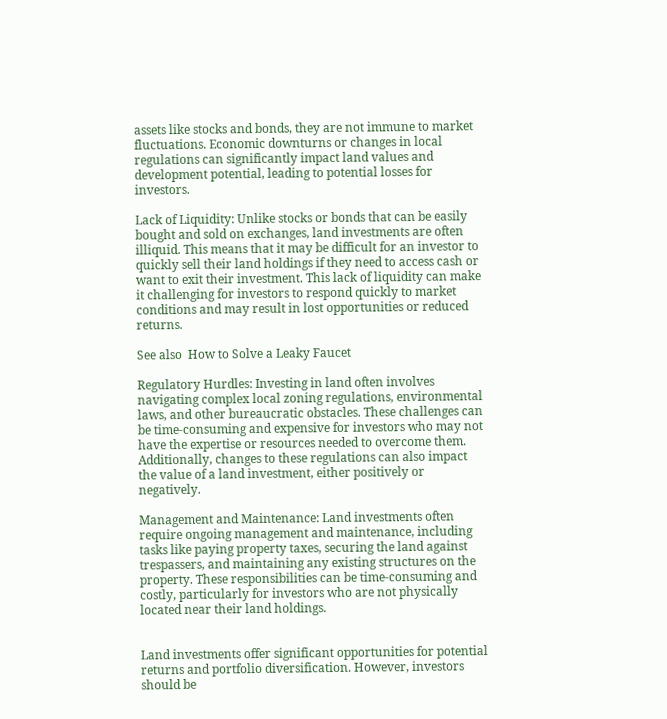assets like stocks and bonds, they are not immune to market fluctuations. Economic downturns or changes in local regulations can significantly impact land values and development potential, leading to potential losses for investors.

Lack of Liquidity: Unlike stocks or bonds that can be easily bought and sold on exchanges, land investments are often illiquid. This means that it may be difficult for an investor to quickly sell their land holdings if they need to access cash or want to exit their investment. This lack of liquidity can make it challenging for investors to respond quickly to market conditions and may result in lost opportunities or reduced returns.

See also  How to Solve a Leaky Faucet

Regulatory Hurdles: Investing in land often involves navigating complex local zoning regulations, environmental laws, and other bureaucratic obstacles. These challenges can be time-consuming and expensive for investors who may not have the expertise or resources needed to overcome them. Additionally, changes to these regulations can also impact the value of a land investment, either positively or negatively.

Management and Maintenance: Land investments often require ongoing management and maintenance, including tasks like paying property taxes, securing the land against trespassers, and maintaining any existing structures on the property. These responsibilities can be time-consuming and costly, particularly for investors who are not physically located near their land holdings.


Land investments offer significant opportunities for potential returns and portfolio diversification. However, investors should be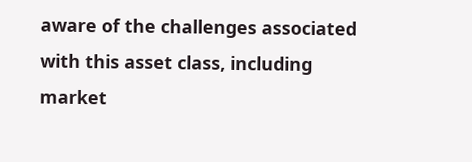aware of the challenges associated with this asset class, including market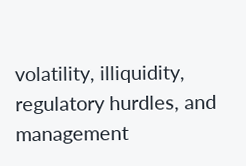volatility, illiquidity, regulatory hurdles, and management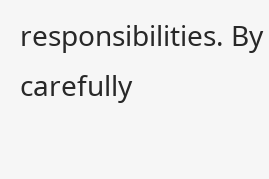responsibilities. By carefully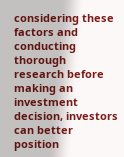considering these factors and conducting thorough research before making an investment decision, investors can better position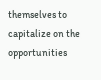themselves to capitalize on the opportunities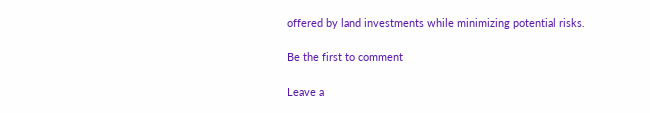offered by land investments while minimizing potential risks.

Be the first to comment

Leave a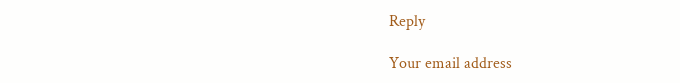Reply

Your email address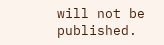will not be published.